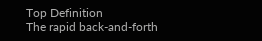Top Definition
The rapid back-and-forth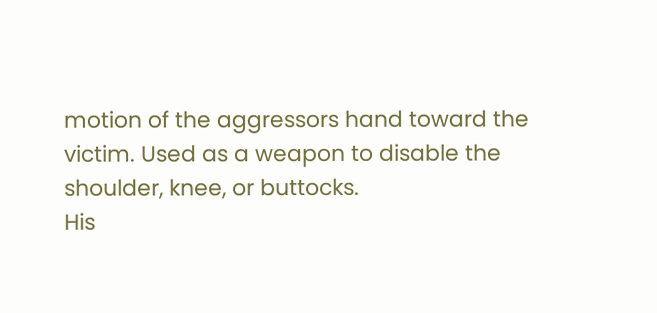motion of the aggressors hand toward the victim. Used as a weapon to disable the shoulder, knee, or buttocks.
His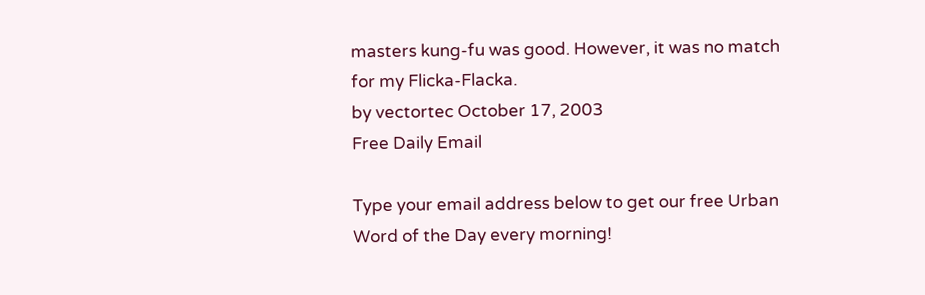masters kung-fu was good. However, it was no match for my Flicka-Flacka.
by vectortec October 17, 2003
Free Daily Email

Type your email address below to get our free Urban Word of the Day every morning!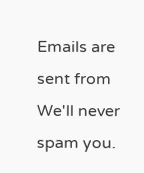Emails are sent from We'll never spam you.